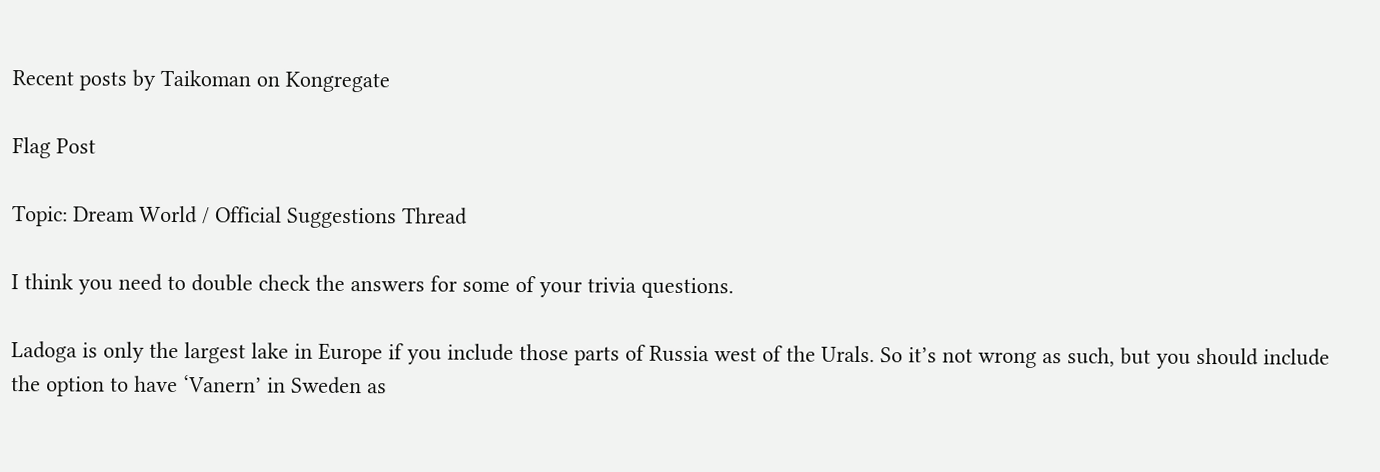Recent posts by Taikoman on Kongregate

Flag Post

Topic: Dream World / Official Suggestions Thread

I think you need to double check the answers for some of your trivia questions.

Ladoga is only the largest lake in Europe if you include those parts of Russia west of the Urals. So it’s not wrong as such, but you should include the option to have ‘Vanern’ in Sweden as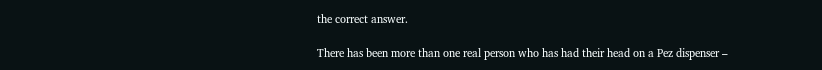the correct answer.

There has been more than one real person who has had their head on a Pez dispenser –